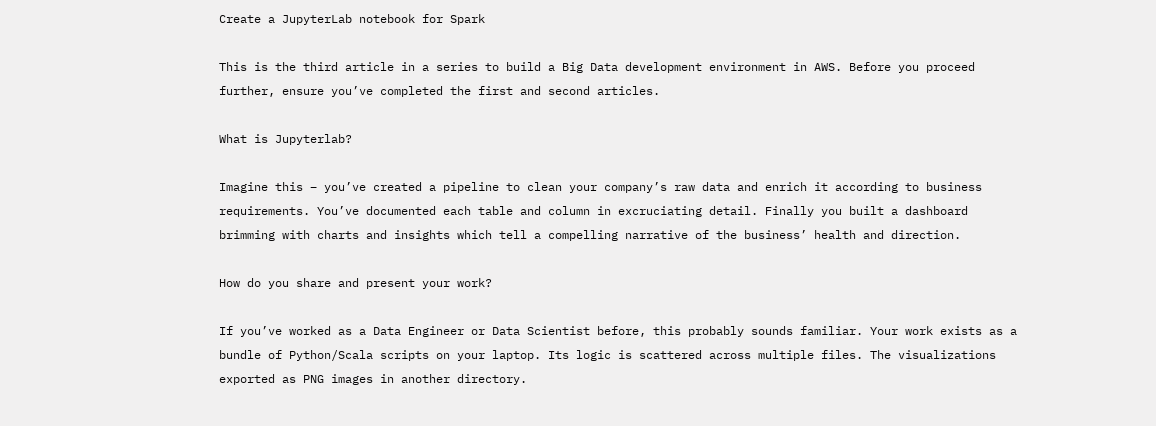Create a JupyterLab notebook for Spark

This is the third article in a series to build a Big Data development environment in AWS. Before you proceed further, ensure you’ve completed the first and second articles.

What is Jupyterlab?

Imagine this – you’ve created a pipeline to clean your company’s raw data and enrich it according to business requirements. You’ve documented each table and column in excruciating detail. Finally you built a dashboard brimming with charts and insights which tell a compelling narrative of the business’ health and direction.

How do you share and present your work?

If you’ve worked as a Data Engineer or Data Scientist before, this probably sounds familiar. Your work exists as a bundle of Python/Scala scripts on your laptop. Its logic is scattered across multiple files. The visualizations exported as PNG images in another directory.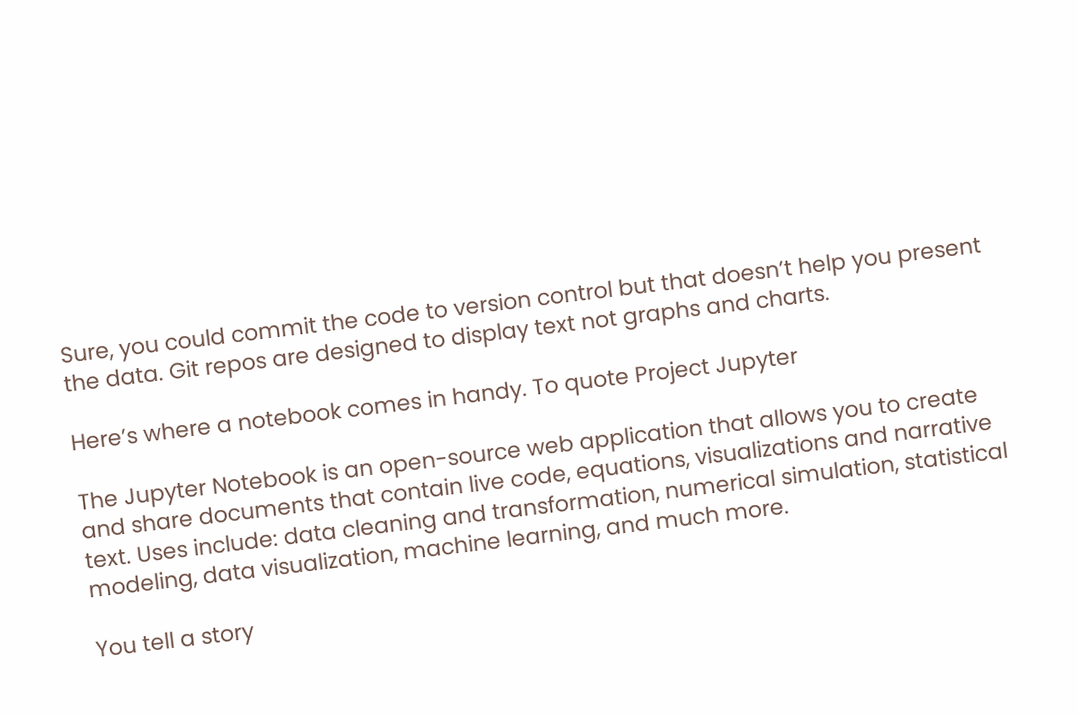Sure, you could commit the code to version control but that doesn’t help you present the data. Git repos are designed to display text not graphs and charts.

Here’s where a notebook comes in handy. To quote Project Jupyter

The Jupyter Notebook is an open-source web application that allows you to create and share documents that contain live code, equations, visualizations and narrative text. Uses include: data cleaning and transformation, numerical simulation, statistical modeling, data visualization, machine learning, and much more.

You tell a story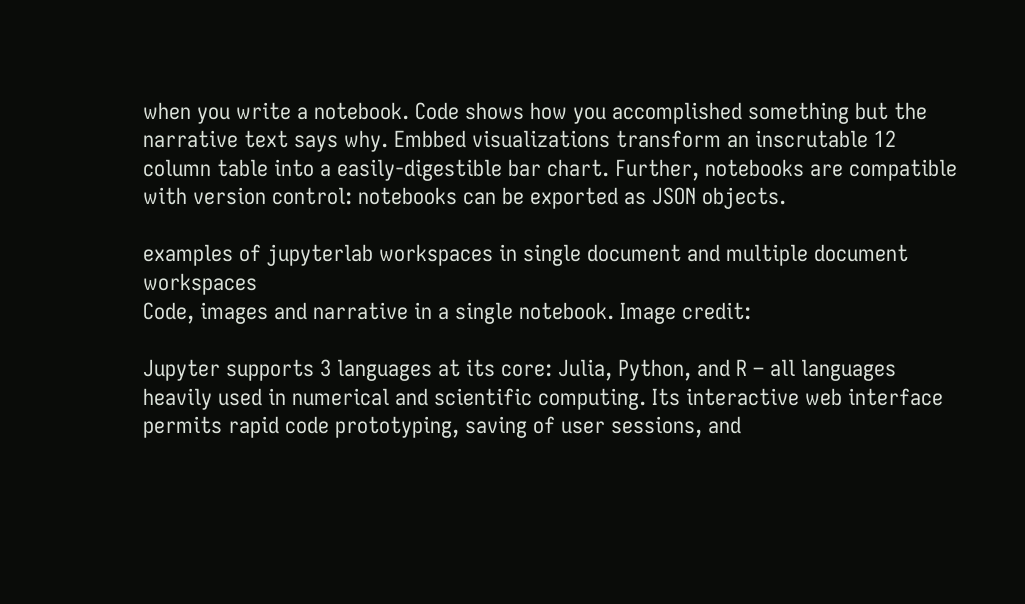when you write a notebook. Code shows how you accomplished something but the narrative text says why. Embbed visualizations transform an inscrutable 12 column table into a easily-digestible bar chart. Further, notebooks are compatible with version control: notebooks can be exported as JSON objects.

examples of jupyterlab workspaces in single document and multiple document workspaces
Code, images and narrative in a single notebook. Image credit:

Jupyter supports 3 languages at its core: Julia, Python, and R – all languages heavily used in numerical and scientific computing. Its interactive web interface permits rapid code prototyping, saving of user sessions, and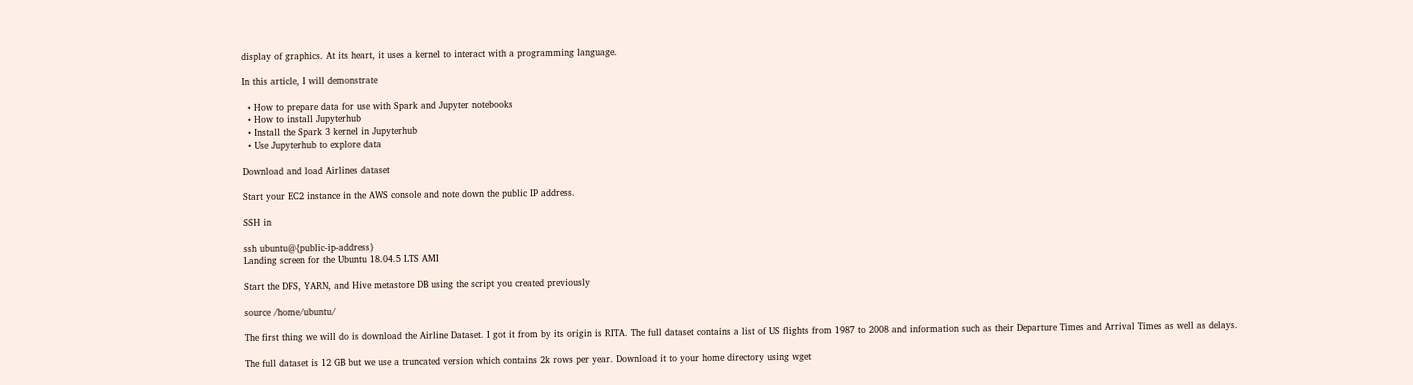display of graphics. At its heart, it uses a kernel to interact with a programming language.

In this article, I will demonstrate

  • How to prepare data for use with Spark and Jupyter notebooks
  • How to install Jupyterhub
  • Install the Spark 3 kernel in Jupyterhub
  • Use Jupyterhub to explore data

Download and load Airlines dataset

Start your EC2 instance in the AWS console and note down the public IP address.

SSH in

ssh ubuntu@{public-ip-address}
Landing screen for the Ubuntu 18.04.5 LTS AMI

Start the DFS, YARN, and Hive metastore DB using the script you created previously

source /home/ubuntu/

The first thing we will do is download the Airline Dataset. I got it from by its origin is RITA. The full dataset contains a list of US flights from 1987 to 2008 and information such as their Departure Times and Arrival Times as well as delays.

The full dataset is 12 GB but we use a truncated version which contains 2k rows per year. Download it to your home directory using wget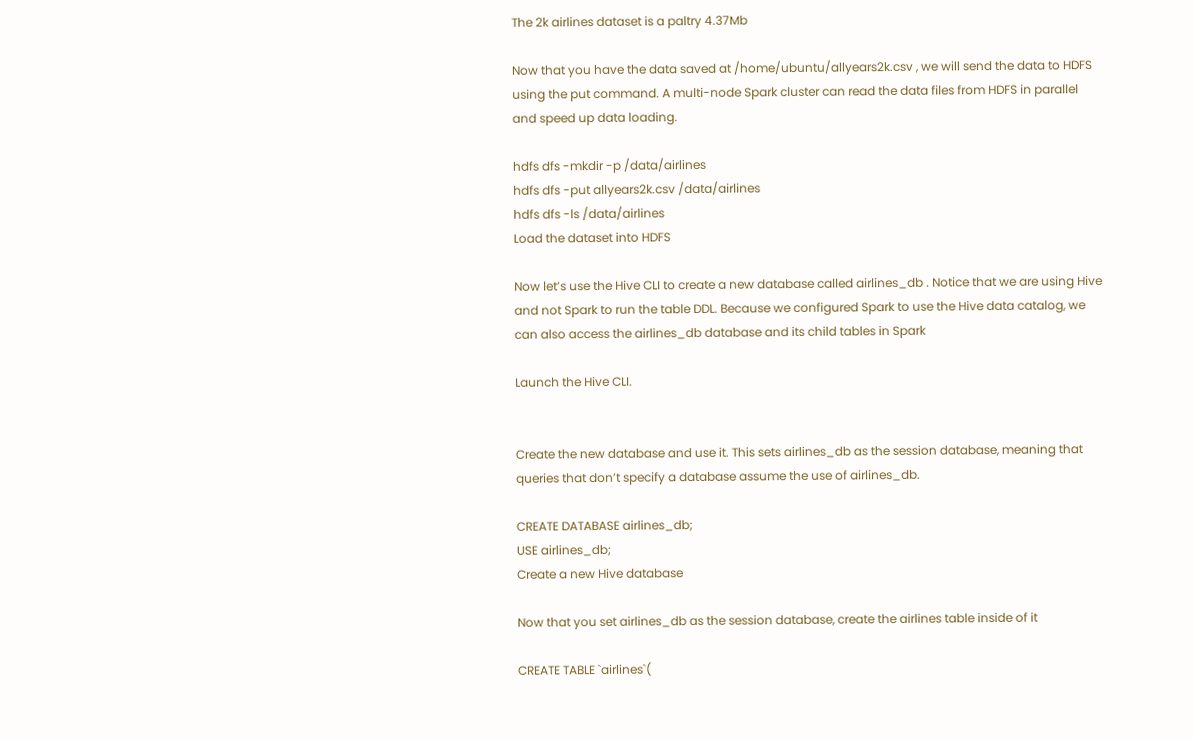The 2k airlines dataset is a paltry 4.37Mb

Now that you have the data saved at /home/ubuntu/allyears2k.csv , we will send the data to HDFS using the put command. A multi-node Spark cluster can read the data files from HDFS in parallel and speed up data loading.

hdfs dfs -mkdir -p /data/airlines
hdfs dfs -put allyears2k.csv /data/airlines
hdfs dfs -ls /data/airlines
Load the dataset into HDFS

Now let’s use the Hive CLI to create a new database called airlines_db . Notice that we are using Hive and not Spark to run the table DDL. Because we configured Spark to use the Hive data catalog, we can also access the airlines_db database and its child tables in Spark

Launch the Hive CLI.


Create the new database and use it. This sets airlines_db as the session database, meaning that queries that don’t specify a database assume the use of airlines_db.

CREATE DATABASE airlines_db;
USE airlines_db;
Create a new Hive database

Now that you set airlines_db as the session database, create the airlines table inside of it

CREATE TABLE `airlines`(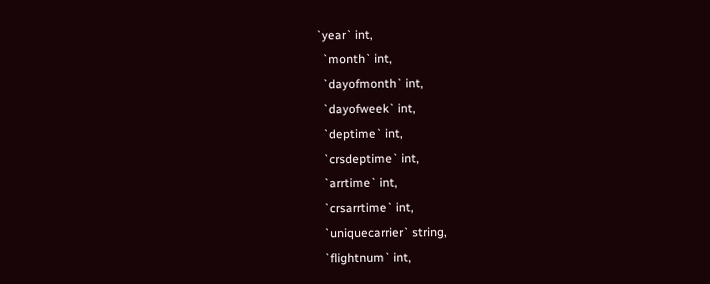`year` int,
  `month` int,
  `dayofmonth` int,
  `dayofweek` int,
  `deptime` int,
  `crsdeptime` int,
  `arrtime` int,
  `crsarrtime` int,
  `uniquecarrier` string,
  `flightnum` int,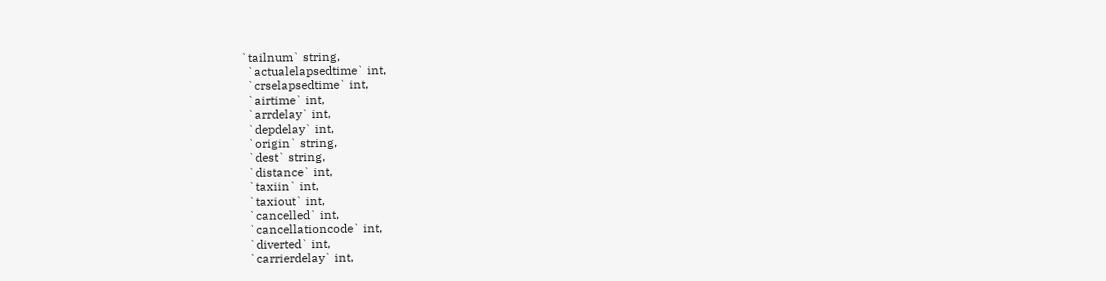`tailnum` string,
  `actualelapsedtime` int,
  `crselapsedtime` int,
  `airtime` int,
  `arrdelay` int,
  `depdelay` int,
  `origin` string,
  `dest` string,
  `distance` int,
  `taxiin` int,
  `taxiout` int,
  `cancelled` int,
  `cancellationcode` int,
  `diverted` int,
  `carrierdelay` int,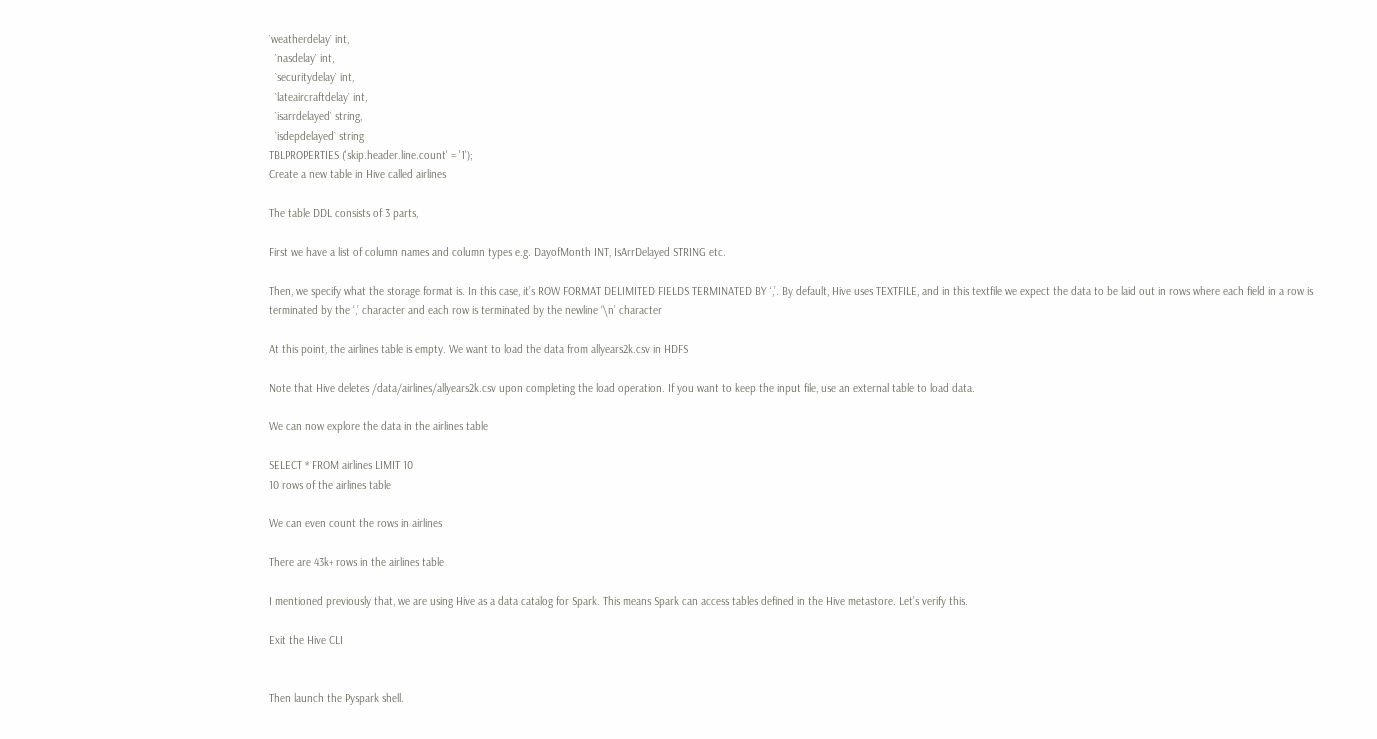`weatherdelay` int,
  `nasdelay` int,
  `securitydelay` int,
  `lateaircraftdelay` int,
  `isarrdelayed` string,
  `isdepdelayed` string
TBLPROPERTIES ('skip.header.line.count' = '1');
Create a new table in Hive called airlines

The table DDL consists of 3 parts,

First we have a list of column names and column types e.g. DayofMonth INT, IsArrDelayed STRING etc.

Then, we specify what the storage format is. In this case, it’s ROW FORMAT DELIMITED FIELDS TERMINATED BY ‘,’. By default, Hive uses TEXTFILE, and in this textfile we expect the data to be laid out in rows where each field in a row is terminated by the ‘,’ character and each row is terminated by the newline ‘\n’ character

At this point, the airlines table is empty. We want to load the data from allyears2k.csv in HDFS

Note that Hive deletes /data/airlines/allyears2k.csv upon completing the load operation. If you want to keep the input file, use an external table to load data.

We can now explore the data in the airlines table

SELECT * FROM airlines LIMIT 10
10 rows of the airlines table

We can even count the rows in airlines

There are 43k+ rows in the airlines table

I mentioned previously that, we are using Hive as a data catalog for Spark. This means Spark can access tables defined in the Hive metastore. Let’s verify this.

Exit the Hive CLI


Then launch the Pyspark shell.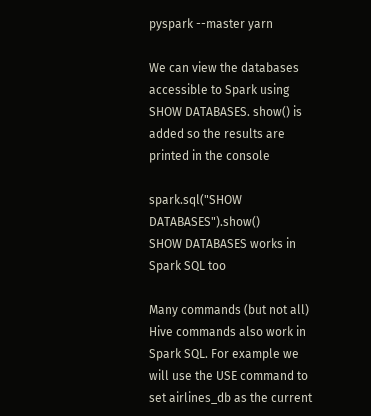pyspark --master yarn

We can view the databases accessible to Spark using SHOW DATABASES. show() is added so the results are printed in the console

spark.sql("SHOW DATABASES").show()
SHOW DATABASES works in Spark SQL too

Many commands (but not all) Hive commands also work in Spark SQL. For example we will use the USE command to set airlines_db as the current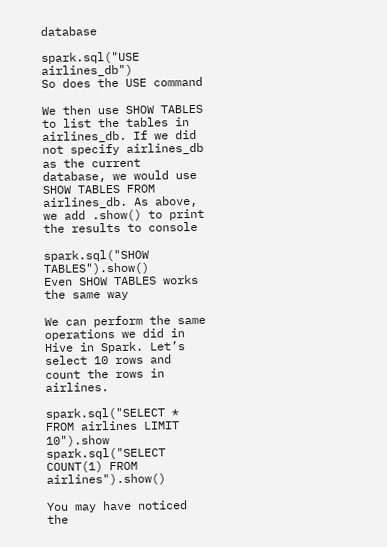database

spark.sql("USE airlines_db")
So does the USE command

We then use SHOW TABLES to list the tables in airlines_db. If we did not specify airlines_db as the current database, we would use SHOW TABLES FROM airlines_db. As above, we add .show() to print the results to console

spark.sql("SHOW TABLES").show()
Even SHOW TABLES works the same way

We can perform the same operations we did in Hive in Spark. Let’s select 10 rows and count the rows in airlines.

spark.sql("SELECT * FROM airlines LIMIT 10").show
spark.sql("SELECT COUNT(1) FROM airlines").show()

You may have noticed the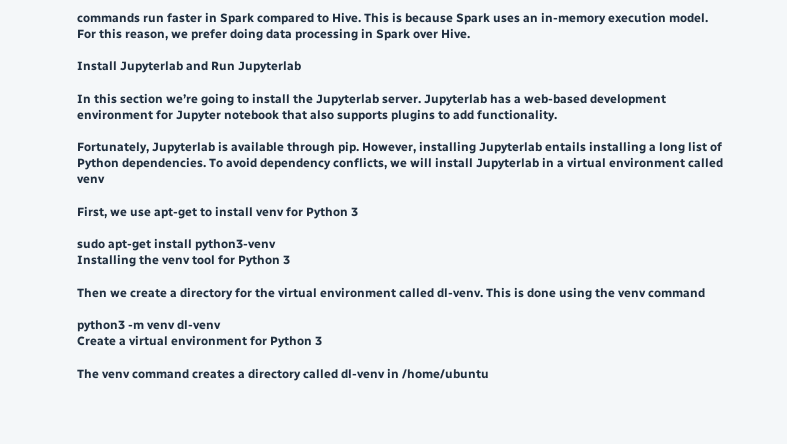commands run faster in Spark compared to Hive. This is because Spark uses an in-memory execution model. For this reason, we prefer doing data processing in Spark over Hive.

Install Jupyterlab and Run Jupyterlab

In this section we’re going to install the Jupyterlab server. Jupyterlab has a web-based development environment for Jupyter notebook that also supports plugins to add functionality.

Fortunately, Jupyterlab is available through pip. However, installing Jupyterlab entails installing a long list of Python dependencies. To avoid dependency conflicts, we will install Jupyterlab in a virtual environment called venv

First, we use apt-get to install venv for Python 3

sudo apt-get install python3-venv
Installing the venv tool for Python 3

Then we create a directory for the virtual environment called dl-venv. This is done using the venv command

python3 -m venv dl-venv
Create a virtual environment for Python 3

The venv command creates a directory called dl-venv in /home/ubuntu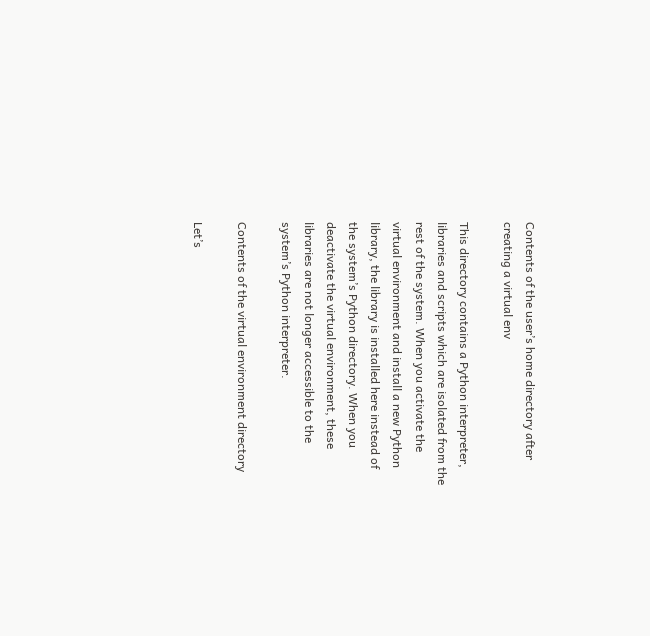Contents of the user’s home directory after creating a virtual env

This directory contains a Python interpreter, libraries and scripts which are isolated from the rest of the system. When you activate the virtual environment and install a new Python library, the library is installed here instead of the system’s Python directory. When you deactivate the virtual environment, these libraries are not longer accessible to the system’s Python interpreter.

Contents of the virtual environment directory

Let’s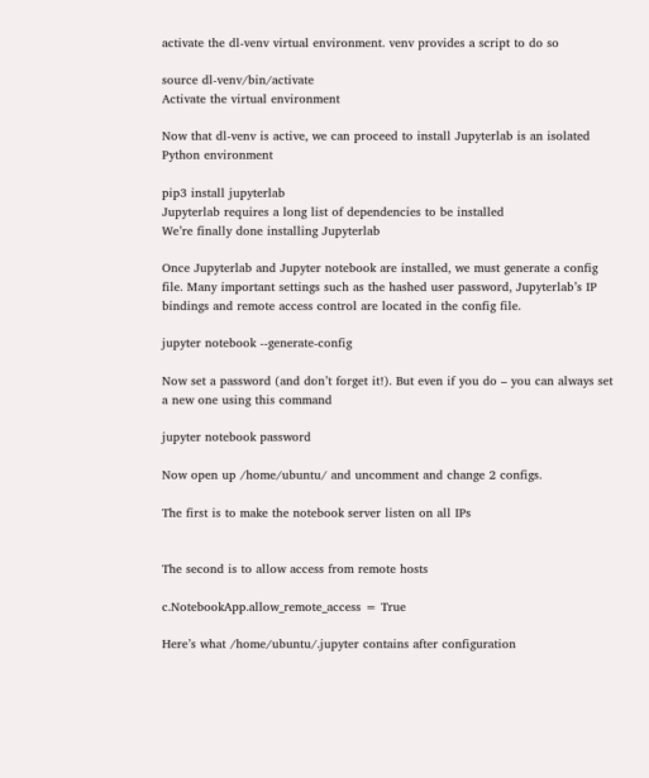activate the dl-venv virtual environment. venv provides a script to do so

source dl-venv/bin/activate
Activate the virtual environment

Now that dl-venv is active, we can proceed to install Jupyterlab is an isolated Python environment

pip3 install jupyterlab
Jupyterlab requires a long list of dependencies to be installed
We’re finally done installing Jupyterlab

Once Jupyterlab and Jupyter notebook are installed, we must generate a config file. Many important settings such as the hashed user password, Jupyterlab’s IP bindings and remote access control are located in the config file.

jupyter notebook --generate-config

Now set a password (and don’t forget it!). But even if you do – you can always set a new one using this command

jupyter notebook password

Now open up /home/ubuntu/ and uncomment and change 2 configs.

The first is to make the notebook server listen on all IPs


The second is to allow access from remote hosts

c.NotebookApp.allow_remote_access = True

Here’s what /home/ubuntu/.jupyter contains after configuration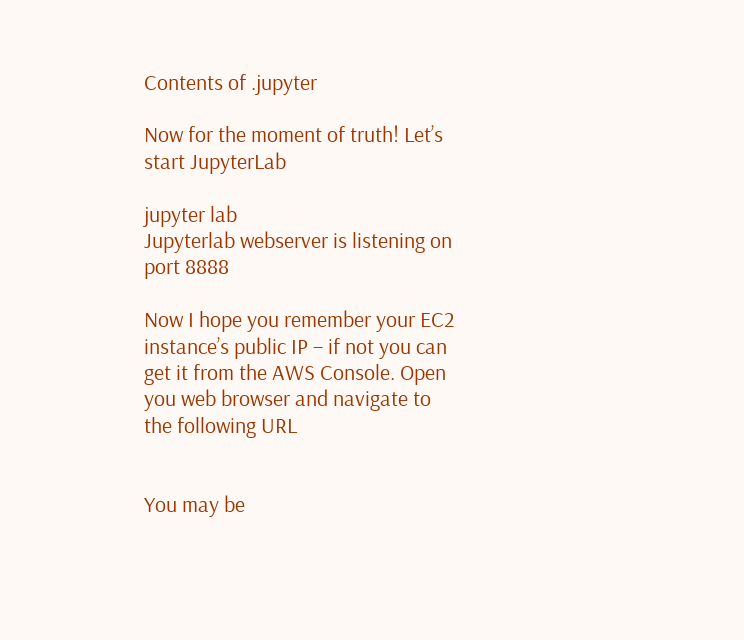Contents of .jupyter

Now for the moment of truth! Let’s start JupyterLab

jupyter lab
Jupyterlab webserver is listening on port 8888

Now I hope you remember your EC2 instance’s public IP – if not you can get it from the AWS Console. Open you web browser and navigate to the following URL


You may be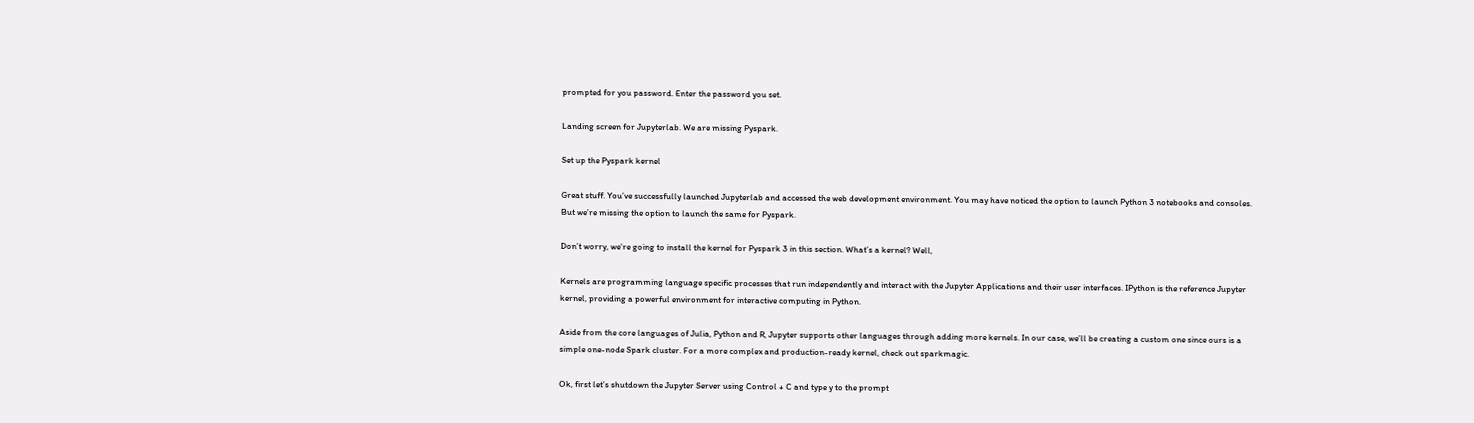prompted for you password. Enter the password you set.

Landing screen for Jupyterlab. We are missing Pyspark.

Set up the Pyspark kernel

Great stuff. You’ve successfully launched Jupyterlab and accessed the web development environment. You may have noticed the option to launch Python 3 notebooks and consoles. But we’re missing the option to launch the same for Pyspark.

Don’t worry, we’re going to install the kernel for Pyspark 3 in this section. What’s a kernel? Well,

Kernels are programming language specific processes that run independently and interact with the Jupyter Applications and their user interfaces. IPython is the reference Jupyter kernel, providing a powerful environment for interactive computing in Python.

Aside from the core languages of Julia, Python and R, Jupyter supports other languages through adding more kernels. In our case, we’ll be creating a custom one since ours is a simple one-node Spark cluster. For a more complex and production-ready kernel, check out sparkmagic.

Ok, first let’s shutdown the Jupyter Server using Control + C and type y to the prompt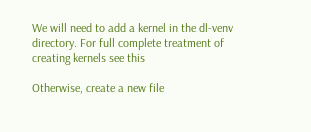We will need to add a kernel in the dl-venv directory. For full complete treatment of creating kernels see this

Otherwise, create a new file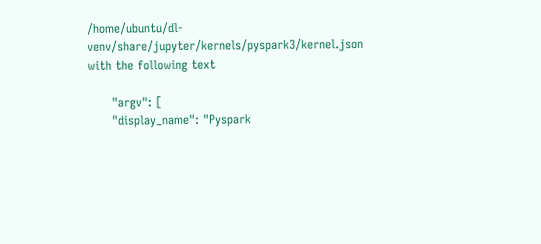/home/ubuntu/dl-venv/share/jupyter/kernels/pyspark3/kernel.json with the following text

      "argv": [
      "display_name": "Pyspark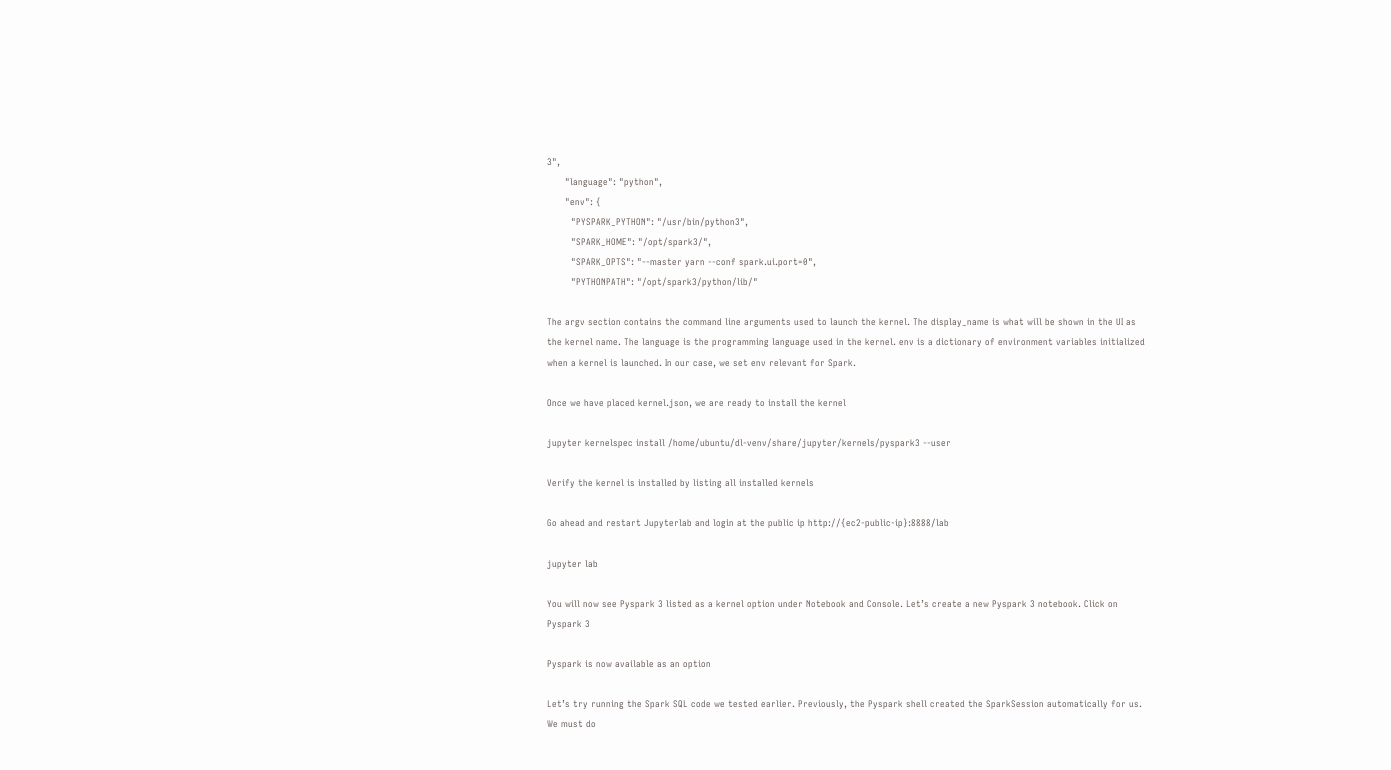3",
      "language": "python",
      "env": {
        "PYSPARK_PYTHON": "/usr/bin/python3",
        "SPARK_HOME": "/opt/spark3/",
        "SPARK_OPTS": "--master yarn --conf spark.ui.port=0",
        "PYTHONPATH": "/opt/spark3/python/lib/"

The argv section contains the command line arguments used to launch the kernel. The display_name is what will be shown in the UI as the kernel name. The language is the programming language used in the kernel. env is a dictionary of environment variables initialized when a kernel is launched. In our case, we set env relevant for Spark.

Once we have placed kernel.json, we are ready to install the kernel

jupyter kernelspec install /home/ubuntu/dl-venv/share/jupyter/kernels/pyspark3 --user

Verify the kernel is installed by listing all installed kernels

Go ahead and restart Jupyterlab and login at the public ip http://{ec2-public-ip}:8888/lab

jupyter lab

You will now see Pyspark 3 listed as a kernel option under Notebook and Console. Let’s create a new Pyspark 3 notebook. Click on Pyspark 3

Pyspark is now available as an option

Let’s try running the Spark SQL code we tested earlier. Previously, the Pyspark shell created the SparkSession automatically for us. We must do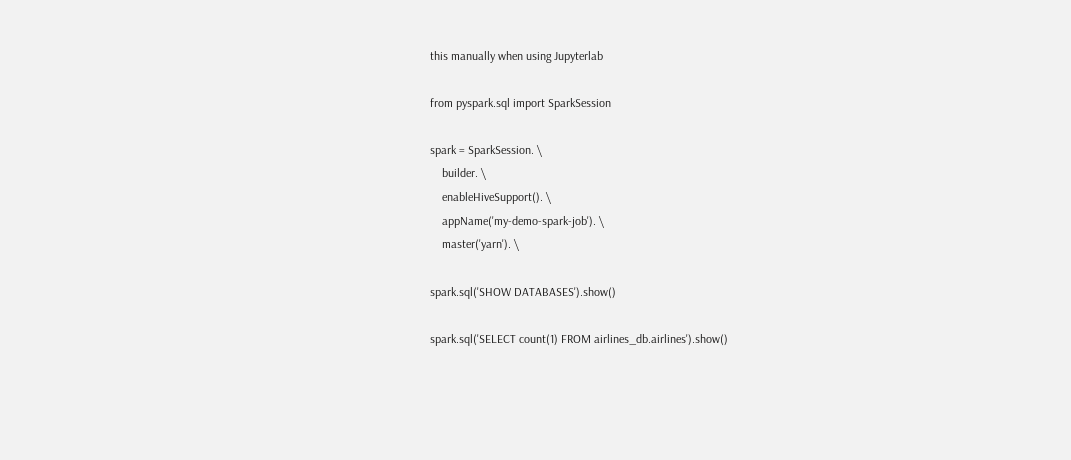this manually when using Jupyterlab

from pyspark.sql import SparkSession

spark = SparkSession. \
    builder. \
    enableHiveSupport(). \
    appName('my-demo-spark-job'). \
    master('yarn'). \

spark.sql('SHOW DATABASES').show()

spark.sql('SELECT count(1) FROM airlines_db.airlines').show()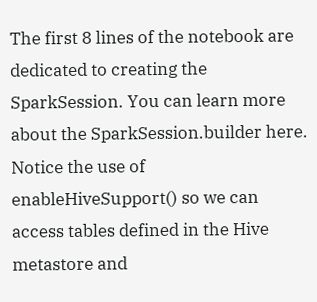The first 8 lines of the notebook are dedicated to creating the SparkSession. You can learn more about the SparkSession.builder here. Notice the use of enableHiveSupport() so we can access tables defined in the Hive metastore and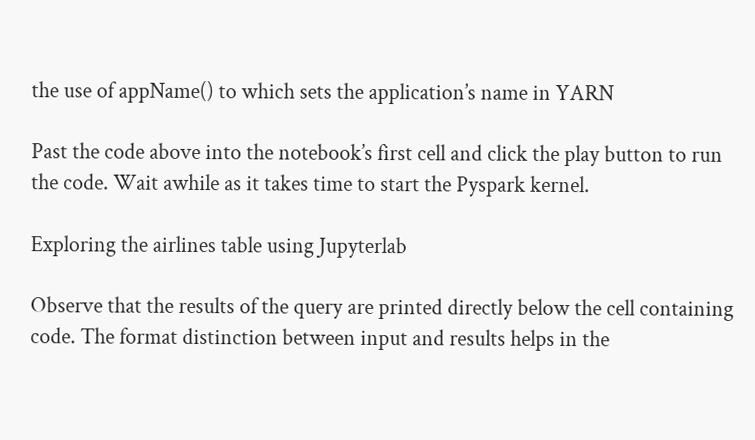the use of appName() to which sets the application’s name in YARN

Past the code above into the notebook’s first cell and click the play button to run the code. Wait awhile as it takes time to start the Pyspark kernel.

Exploring the airlines table using Jupyterlab

Observe that the results of the query are printed directly below the cell containing code. The format distinction between input and results helps in the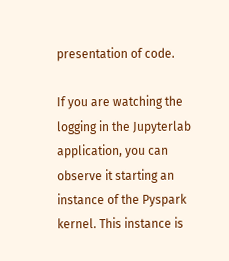presentation of code.

If you are watching the logging in the Jupyterlab application, you can observe it starting an instance of the Pyspark kernel. This instance is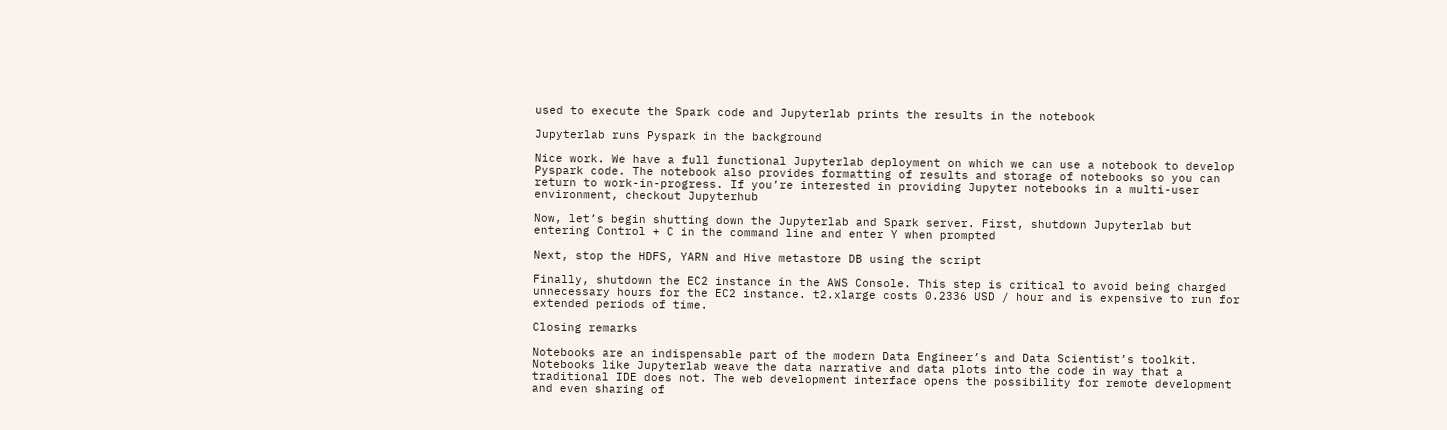used to execute the Spark code and Jupyterlab prints the results in the notebook

Jupyterlab runs Pyspark in the background

Nice work. We have a full functional Jupyterlab deployment on which we can use a notebook to develop Pyspark code. The notebook also provides formatting of results and storage of notebooks so you can return to work-in-progress. If you’re interested in providing Jupyter notebooks in a multi-user environment, checkout Jupyterhub

Now, let’s begin shutting down the Jupyterlab and Spark server. First, shutdown Jupyterlab but entering Control + C in the command line and enter Y when prompted

Next, stop the HDFS, YARN and Hive metastore DB using the script

Finally, shutdown the EC2 instance in the AWS Console. This step is critical to avoid being charged unnecessary hours for the EC2 instance. t2.xlarge costs 0.2336 USD / hour and is expensive to run for extended periods of time.

Closing remarks

Notebooks are an indispensable part of the modern Data Engineer’s and Data Scientist’s toolkit. Notebooks like Jupyterlab weave the data narrative and data plots into the code in way that a traditional IDE does not. The web development interface opens the possibility for remote development and even sharing of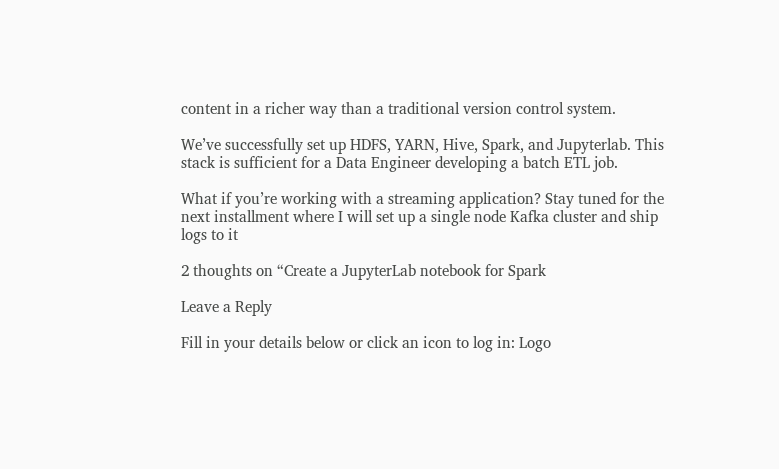content in a richer way than a traditional version control system.

We’ve successfully set up HDFS, YARN, Hive, Spark, and Jupyterlab. This stack is sufficient for a Data Engineer developing a batch ETL job.

What if you’re working with a streaming application? Stay tuned for the next installment where I will set up a single node Kafka cluster and ship logs to it

2 thoughts on “Create a JupyterLab notebook for Spark

Leave a Reply

Fill in your details below or click an icon to log in: Logo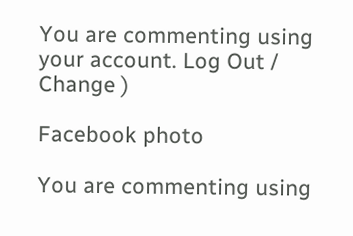You are commenting using your account. Log Out /  Change )

Facebook photo

You are commenting using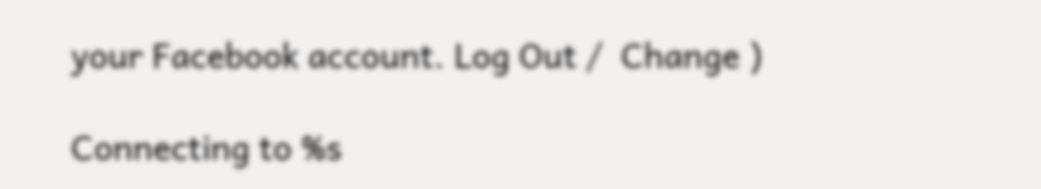your Facebook account. Log Out /  Change )

Connecting to %s